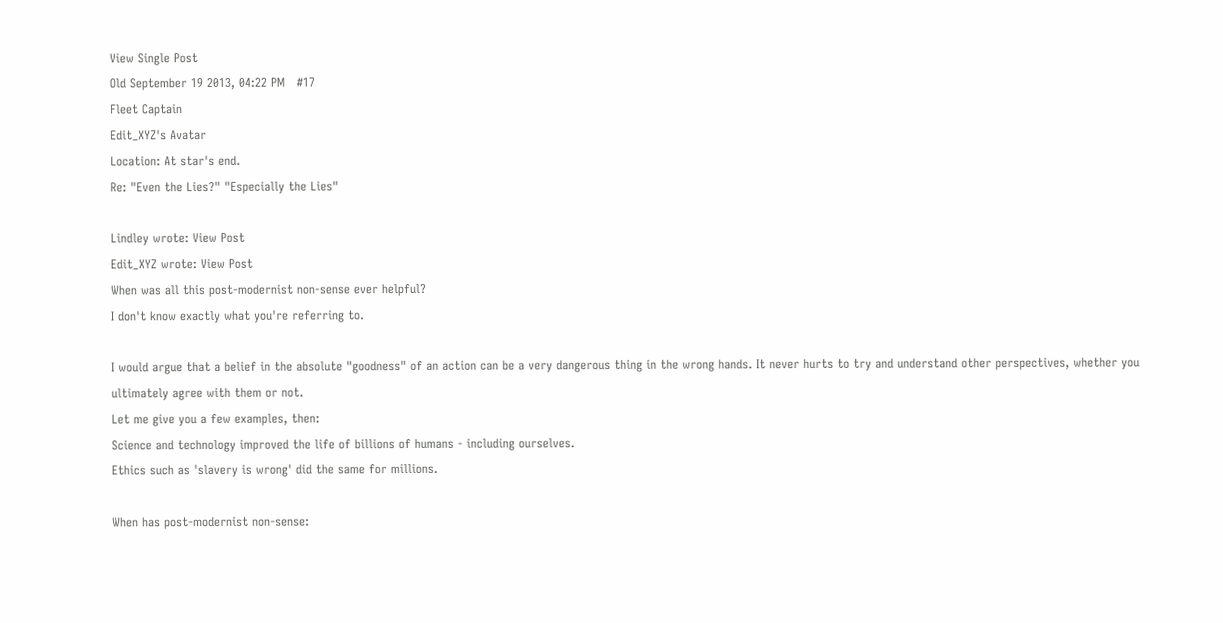View Single Post
Old September 19 2013, 04:22 PM   #17
Fleet Captain
Edit_XYZ's Avatar
Location: At star's end.
Re: "Even the Lies?" "Especially the Lies"

Lindley wrote: View Post
Edit_XYZ wrote: View Post
When was all this post-modernist non-sense ever helpful?
I don't know exactly what you're referring to.

I would argue that a belief in the absolute "goodness" of an action can be a very dangerous thing in the wrong hands. It never hurts to try and understand other perspectives, whether you ultimately agree with them or not.
Let me give you a few examples, then:
Science and technology improved the life of billions of humans - including ourselves.
Ethics such as 'slavery is wrong' did the same for millions.

When has post-modernist non-sense: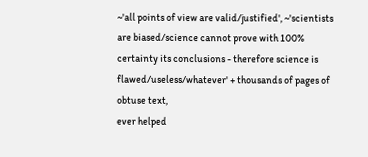~'all points of view are valid/justified', ~'scientists are biased/science cannot prove with 100% certainty its conclusions - therefore science is flawed/useless/whatever' + thousands of pages of obtuse text,
ever helped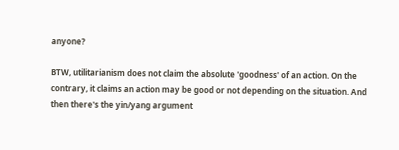anyone?

BTW, utilitarianism does not claim the absolute 'goodness' of an action. On the contrary, it claims an action may be good or not depending on the situation. And then there's the yin/yang argument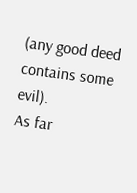(any good deed contains some evil).
As far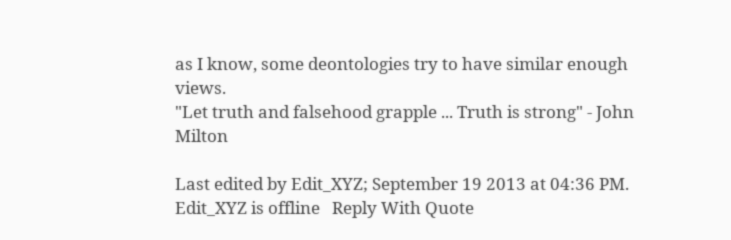as I know, some deontologies try to have similar enough views.
"Let truth and falsehood grapple ... Truth is strong" - John Milton

Last edited by Edit_XYZ; September 19 2013 at 04:36 PM.
Edit_XYZ is offline   Reply With Quote